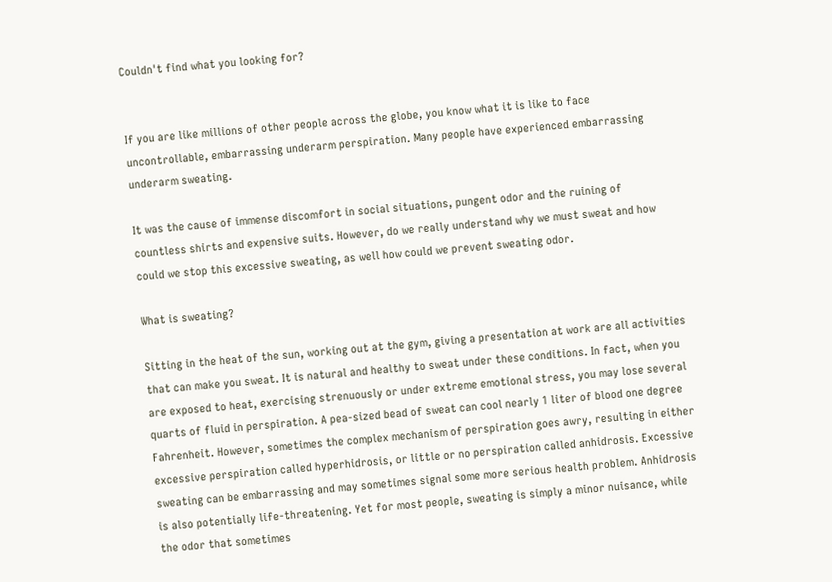Couldn't find what you looking for?


If you are like millions of other people across the globe, you know what it is like to face uncontrollable, embarrassing underarm perspiration. Many people have experienced embarrassing underarm sweating.

It was the cause of immense discomfort in social situations, pungent odor and the ruining of countless shirts and expensive suits. However, do we really understand why we must sweat and how could we stop this excessive sweating, as well how could we prevent sweating odor.

What is sweating?

Sitting in the heat of the sun, working out at the gym, giving a presentation at work are all activities that can make you sweat. It is natural and healthy to sweat under these conditions. In fact, when you are exposed to heat, exercising strenuously or under extreme emotional stress, you may lose several quarts of fluid in perspiration. A pea-sized bead of sweat can cool nearly 1 liter of blood one degree Fahrenheit. However, sometimes the complex mechanism of perspiration goes awry, resulting in either excessive perspiration called hyperhidrosis, or little or no perspiration called anhidrosis. Excessive sweating can be embarrassing and may sometimes signal some more serious health problem. Anhidrosis is also potentially life-threatening. Yet for most people, sweating is simply a minor nuisance, while the odor that sometimes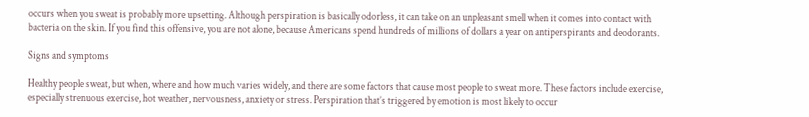occurs when you sweat is probably more upsetting. Although perspiration is basically odorless, it can take on an unpleasant smell when it comes into contact with bacteria on the skin. If you find this offensive, you are not alone, because Americans spend hundreds of millions of dollars a year on antiperspirants and deodorants.

Signs and symptoms

Healthy people sweat, but when, where and how much varies widely, and there are some factors that cause most people to sweat more. These factors include exercise, especially strenuous exercise, hot weather, nervousness, anxiety or stress. Perspiration that’s triggered by emotion is most likely to occur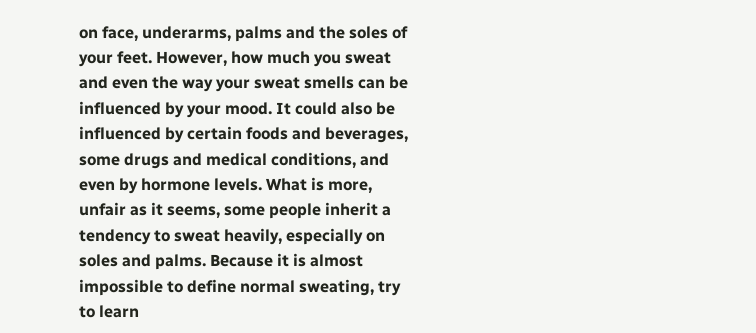on face, underarms, palms and the soles of your feet. However, how much you sweat and even the way your sweat smells can be influenced by your mood. It could also be influenced by certain foods and beverages, some drugs and medical conditions, and even by hormone levels. What is more, unfair as it seems, some people inherit a tendency to sweat heavily, especially on soles and palms. Because it is almost impossible to define normal sweating, try to learn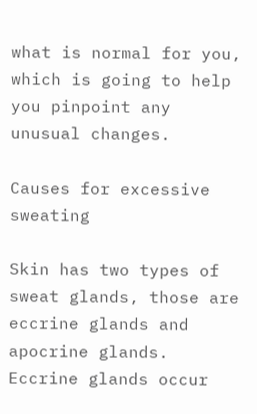what is normal for you, which is going to help you pinpoint any unusual changes.

Causes for excessive sweating

Skin has two types of sweat glands, those are eccrine glands and apocrine glands. Eccrine glands occur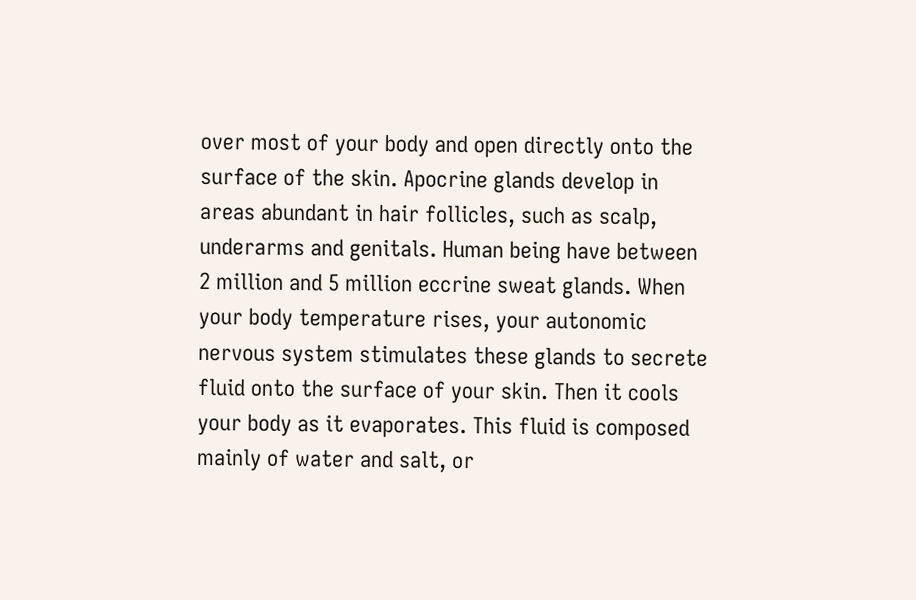over most of your body and open directly onto the surface of the skin. Apocrine glands develop in areas abundant in hair follicles, such as scalp, underarms and genitals. Human being have between 2 million and 5 million eccrine sweat glands. When your body temperature rises, your autonomic nervous system stimulates these glands to secrete fluid onto the surface of your skin. Then it cools your body as it evaporates. This fluid is composed mainly of water and salt, or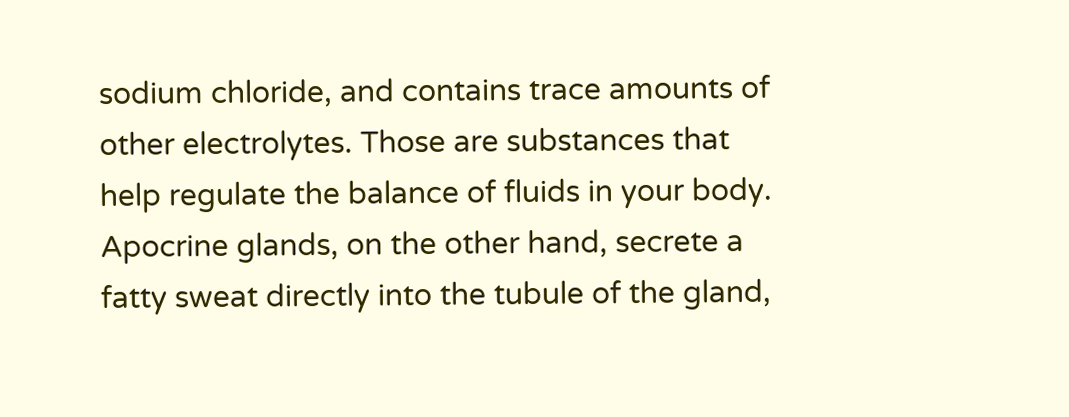sodium chloride, and contains trace amounts of other electrolytes. Those are substances that help regulate the balance of fluids in your body. Apocrine glands, on the other hand, secrete a fatty sweat directly into the tubule of the gland,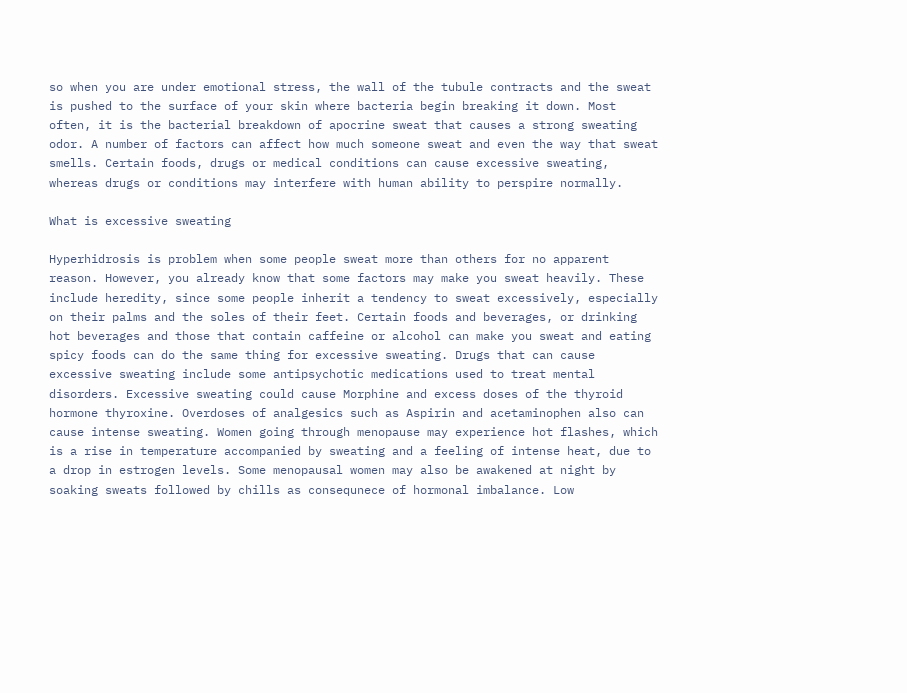so when you are under emotional stress, the wall of the tubule contracts and the sweat is pushed to the surface of your skin where bacteria begin breaking it down. Most often, it is the bacterial breakdown of apocrine sweat that causes a strong sweating odor. A number of factors can affect how much someone sweat and even the way that sweat smells. Certain foods, drugs or medical conditions can cause excessive sweating, whereas drugs or conditions may interfere with human ability to perspire normally.

What is excessive sweating

Hyperhidrosis is problem when some people sweat more than others for no apparent reason. However, you already know that some factors may make you sweat heavily. These include heredity, since some people inherit a tendency to sweat excessively, especially on their palms and the soles of their feet. Certain foods and beverages, or drinking hot beverages and those that contain caffeine or alcohol can make you sweat and eating spicy foods can do the same thing for excessive sweating. Drugs that can cause excessive sweating include some antipsychotic medications used to treat mental disorders. Excessive sweating could cause Morphine and excess doses of the thyroid hormone thyroxine. Overdoses of analgesics such as Aspirin and acetaminophen also can cause intense sweating. Women going through menopause may experience hot flashes, which is a rise in temperature accompanied by sweating and a feeling of intense heat, due to a drop in estrogen levels. Some menopausal women may also be awakened at night by soaking sweats followed by chills as consequnece of hormonal imbalance. Low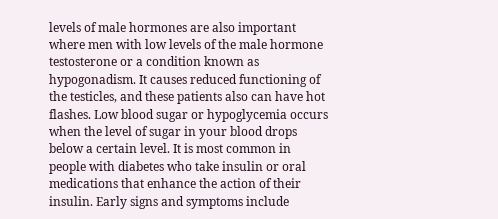levels of male hormones are also important where men with low levels of the male hormone testosterone or a condition known as hypogonadism. It causes reduced functioning of the testicles, and these patients also can have hot flashes. Low blood sugar or hypoglycemia occurs when the level of sugar in your blood drops below a certain level. It is most common in people with diabetes who take insulin or oral medications that enhance the action of their insulin. Early signs and symptoms include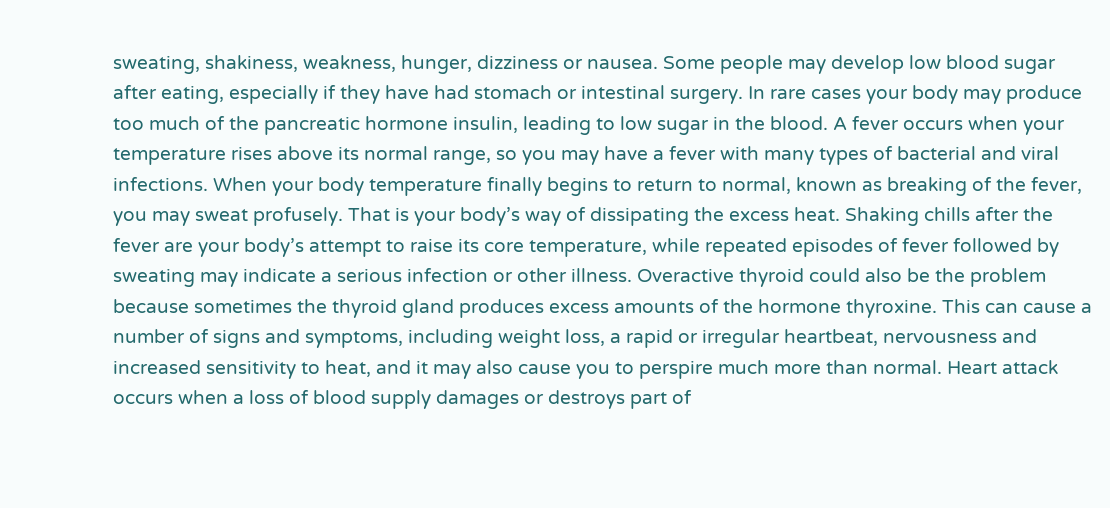sweating, shakiness, weakness, hunger, dizziness or nausea. Some people may develop low blood sugar after eating, especially if they have had stomach or intestinal surgery. In rare cases your body may produce too much of the pancreatic hormone insulin, leading to low sugar in the blood. A fever occurs when your temperature rises above its normal range, so you may have a fever with many types of bacterial and viral infections. When your body temperature finally begins to return to normal, known as breaking of the fever, you may sweat profusely. That is your body’s way of dissipating the excess heat. Shaking chills after the fever are your body’s attempt to raise its core temperature, while repeated episodes of fever followed by sweating may indicate a serious infection or other illness. Overactive thyroid could also be the problem because sometimes the thyroid gland produces excess amounts of the hormone thyroxine. This can cause a number of signs and symptoms, including weight loss, a rapid or irregular heartbeat, nervousness and increased sensitivity to heat, and it may also cause you to perspire much more than normal. Heart attack occurs when a loss of blood supply damages or destroys part of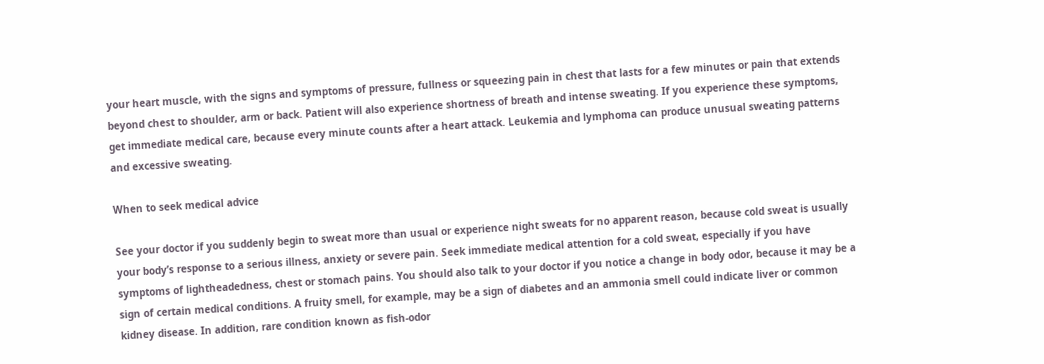your heart muscle, with the signs and symptoms of pressure, fullness or squeezing pain in chest that lasts for a few minutes or pain that extends beyond chest to shoulder, arm or back. Patient will also experience shortness of breath and intense sweating. If you experience these symptoms, get immediate medical care, because every minute counts after a heart attack. Leukemia and lymphoma can produce unusual sweating patterns and excessive sweating.

When to seek medical advice

See your doctor if you suddenly begin to sweat more than usual or experience night sweats for no apparent reason, because cold sweat is usually your body’s response to a serious illness, anxiety or severe pain. Seek immediate medical attention for a cold sweat, especially if you have symptoms of lightheadedness, chest or stomach pains. You should also talk to your doctor if you notice a change in body odor, because it may be a sign of certain medical conditions. A fruity smell, for example, may be a sign of diabetes and an ammonia smell could indicate liver or common kidney disease. In addition, rare condition known as fish-odor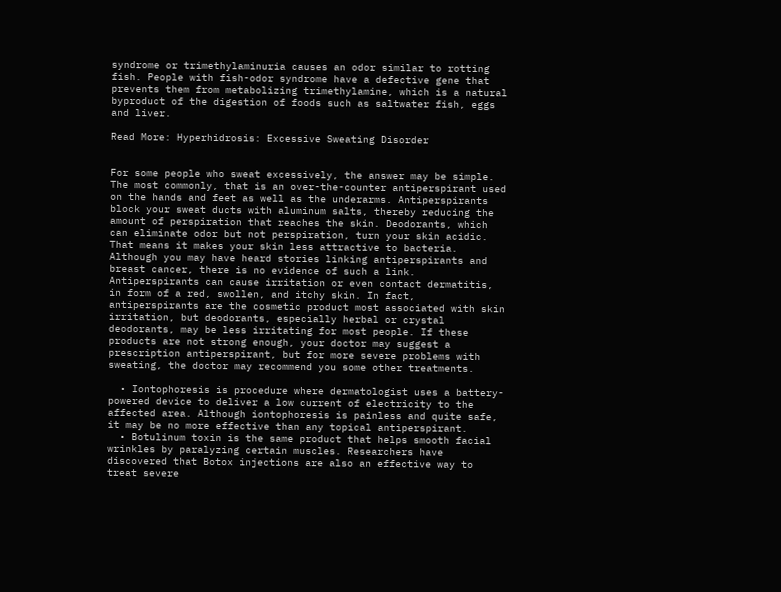syndrome or trimethylaminuria causes an odor similar to rotting fish. People with fish-odor syndrome have a defective gene that prevents them from metabolizing trimethylamine, which is a natural byproduct of the digestion of foods such as saltwater fish, eggs and liver.

Read More: Hyperhidrosis: Excessive Sweating Disorder


For some people who sweat excessively, the answer may be simple. The most commonly, that is an over-the-counter antiperspirant used on the hands and feet as well as the underarms. Antiperspirants block your sweat ducts with aluminum salts, thereby reducing the amount of perspiration that reaches the skin. Deodorants, which can eliminate odor but not perspiration, turn your skin acidic. That means it makes your skin less attractive to bacteria. Although you may have heard stories linking antiperspirants and breast cancer, there is no evidence of such a link. Antiperspirants can cause irritation or even contact dermatitis, in form of a red, swollen, and itchy skin. In fact, antiperspirants are the cosmetic product most associated with skin irritation, but deodorants, especially herbal or crystal deodorants, may be less irritating for most people. If these products are not strong enough, your doctor may suggest a prescription antiperspirant, but for more severe problems with sweating, the doctor may recommend you some other treatments.

  • Iontophoresis is procedure where dermatologist uses a battery-powered device to deliver a low current of electricity to the affected area. Although iontophoresis is painless and quite safe, it may be no more effective than any topical antiperspirant.
  • Botulinum toxin is the same product that helps smooth facial wrinkles by paralyzing certain muscles. Researchers have discovered that Botox injections are also an effective way to treat severe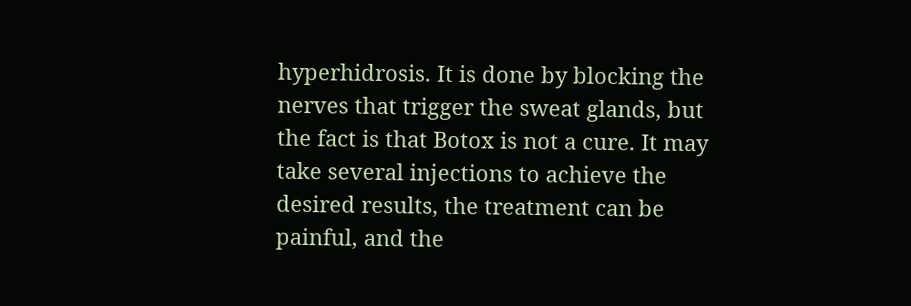hyperhidrosis. It is done by blocking the nerves that trigger the sweat glands, but the fact is that Botox is not a cure. It may take several injections to achieve the desired results, the treatment can be painful, and the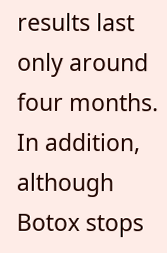results last only around four months. In addition, although Botox stops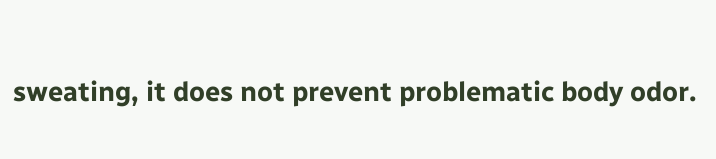sweating, it does not prevent problematic body odor.